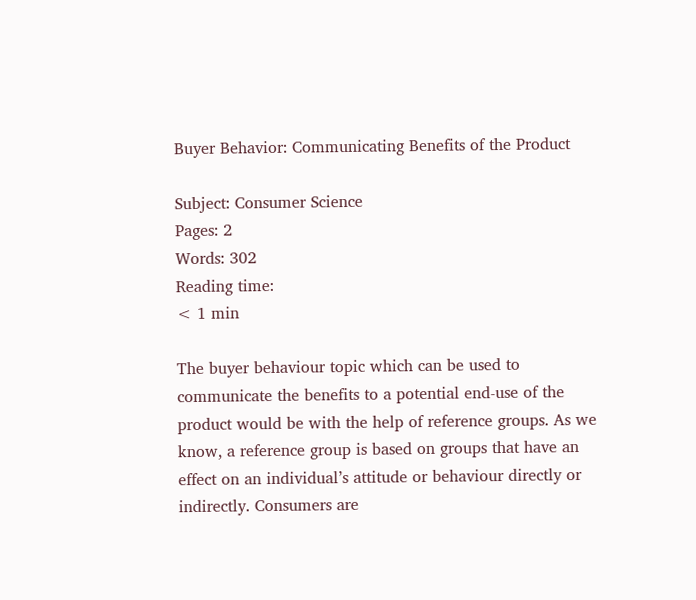Buyer Behavior: Communicating Benefits of the Product

Subject: Consumer Science
Pages: 2
Words: 302
Reading time:
< 1 min

The buyer behaviour topic which can be used to communicate the benefits to a potential end-use of the product would be with the help of reference groups. As we know, a reference group is based on groups that have an effect on an individual’s attitude or behaviour directly or indirectly. Consumers are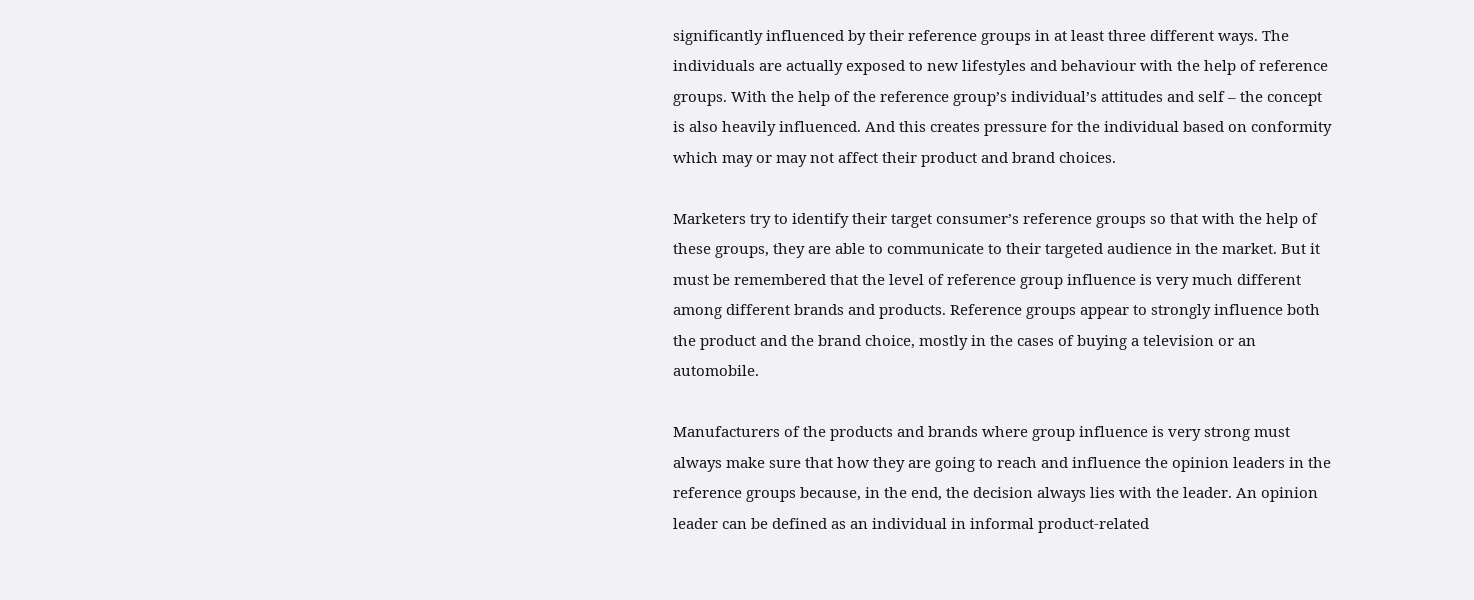significantly influenced by their reference groups in at least three different ways. The individuals are actually exposed to new lifestyles and behaviour with the help of reference groups. With the help of the reference group’s individual’s attitudes and self – the concept is also heavily influenced. And this creates pressure for the individual based on conformity which may or may not affect their product and brand choices.

Marketers try to identify their target consumer’s reference groups so that with the help of these groups, they are able to communicate to their targeted audience in the market. But it must be remembered that the level of reference group influence is very much different among different brands and products. Reference groups appear to strongly influence both the product and the brand choice, mostly in the cases of buying a television or an automobile.

Manufacturers of the products and brands where group influence is very strong must always make sure that how they are going to reach and influence the opinion leaders in the reference groups because, in the end, the decision always lies with the leader. An opinion leader can be defined as an individual in informal product-related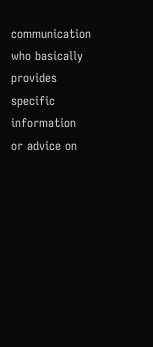communication who basically provides specific information or advice on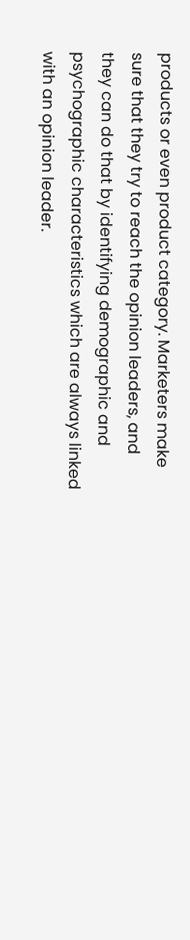products or even product category. Marketers make sure that they try to reach the opinion leaders, and they can do that by identifying demographic and psychographic characteristics which are always linked with an opinion leader.